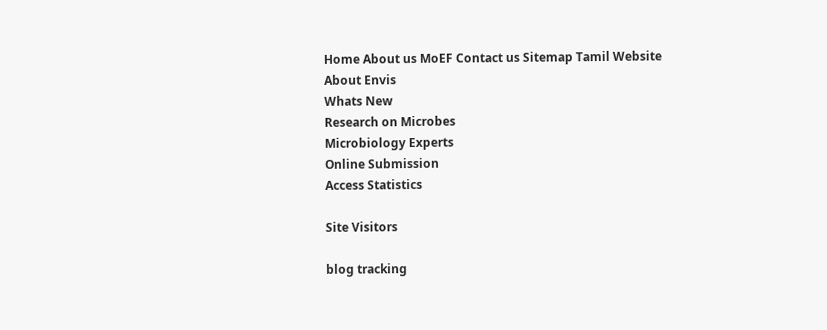Home About us MoEF Contact us Sitemap Tamil Website
About Envis
Whats New
Research on Microbes
Microbiology Experts
Online Submission
Access Statistics

Site Visitors

blog tracking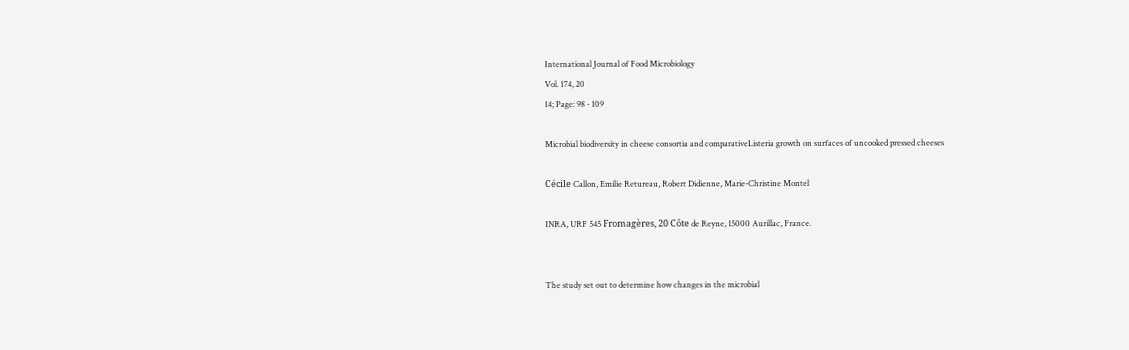International Journal of Food Microbiology
Vol. 174, 20
14; Page: 98 - 109

Microbial biodiversity in cheese consortia and comparativeListeria growth on surfaces of uncooked pressed cheeses

Cécile Callon, Emilie Retureau, Robert Didienne, Marie-Christine Montel

INRA, URF 545 Fromagères, 20 Côte de Reyne, 15000 Aurillac, France.


The study set out to determine how changes in the microbial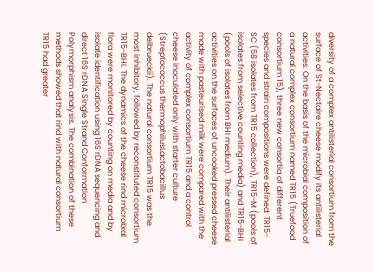diversity of a complex antilisterial consortium from the surface of St-Nectaire cheese modify its antilisterial activities. On the basis of the microbial composition of a natural complex consortium named TR15 (Truefood consortium 15), three new consortia of different species and strain compositions were defined: TR15-SC (58 isolates from TR15 collection), TR15-M (pools of isolates from selective counting media) and TR15-BHI (pools of isolates from BHI medium). Their antilisterial activities on the surfaces of uncooked pressed cheese made with pasteurised milk were compared with the activity of complex consortium TR15 and a control cheese inoculated only with starter culture (Streptococcus thermophilusLactobacillus delbrueckii). The natural consortium TR15 was the most inhibitory, followed by reconstituted consortium TR15-BHI. The dynamics of the cheese rind microbial flora were monitored by counting on media and by isolate identification using 16S rDNA sequencing and direct 16S rDNA Single Strand Conformation Polymorphism analysis. The combination of these methods showed that rind with natural consortium TR15 had greater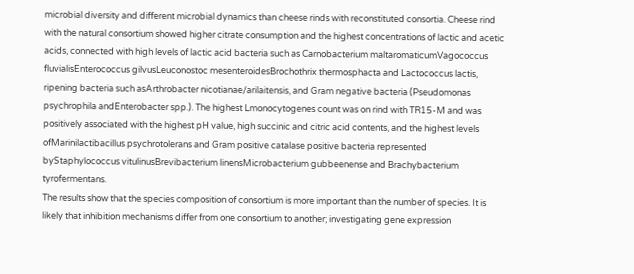microbial diversity and different microbial dynamics than cheese rinds with reconstituted consortia. Cheese rind with the natural consortium showed higher citrate consumption and the highest concentrations of lactic and acetic acids, connected with high levels of lactic acid bacteria such as Carnobacterium maltaromaticumVagococcus fluvialisEnterococcus gilvusLeuconostoc mesenteroidesBrochothrix thermosphacta and Lactococcus lactis, ripening bacteria such asArthrobacter nicotianae/arilaitensis, and Gram negative bacteria (Pseudomonas psychrophila andEnterobacter spp.). The highest Lmonocytogenes count was on rind with TR15-M and was positively associated with the highest pH value, high succinic and citric acid contents, and the highest levels ofMarinilactibacillus psychrotolerans and Gram positive catalase positive bacteria represented byStaphylococcus vitulinusBrevibacterium linensMicrobacterium gubbeenense and Brachybacterium tyrofermentans.
The results show that the species composition of consortium is more important than the number of species. It is likely that inhibition mechanisms differ from one consortium to another; investigating gene expression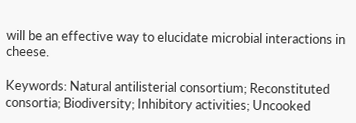will be an effective way to elucidate microbial interactions in cheese.

Keywords: Natural antilisterial consortium; Reconstituted consortia; Biodiversity; Inhibitory activities; Uncooked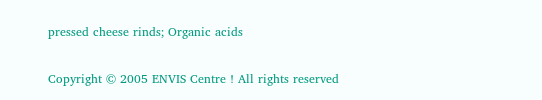pressed cheese rinds; Organic acids

Copyright © 2005 ENVIS Centre ! All rights reserved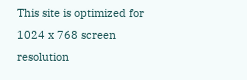This site is optimized for 1024 x 768 screen resolution